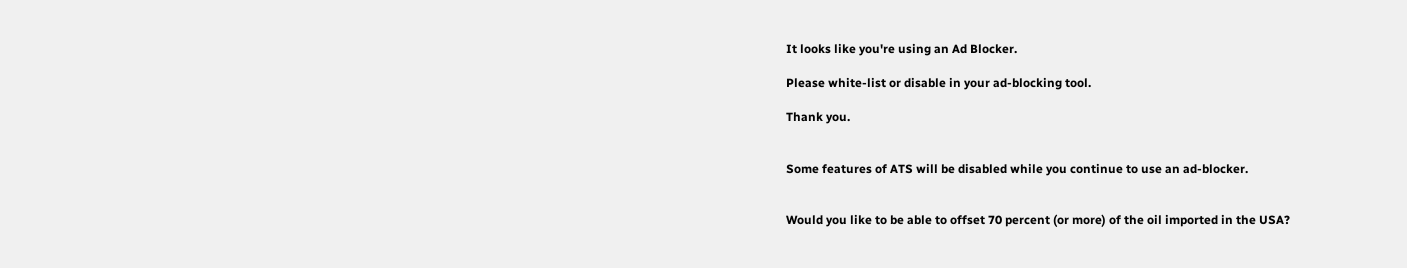It looks like you're using an Ad Blocker.

Please white-list or disable in your ad-blocking tool.

Thank you.


Some features of ATS will be disabled while you continue to use an ad-blocker.


Would you like to be able to offset 70 percent (or more) of the oil imported in the USA?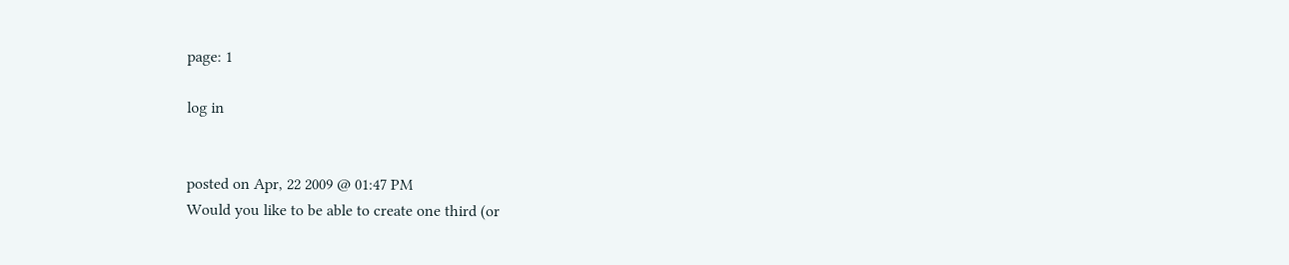page: 1

log in


posted on Apr, 22 2009 @ 01:47 PM
Would you like to be able to create one third (or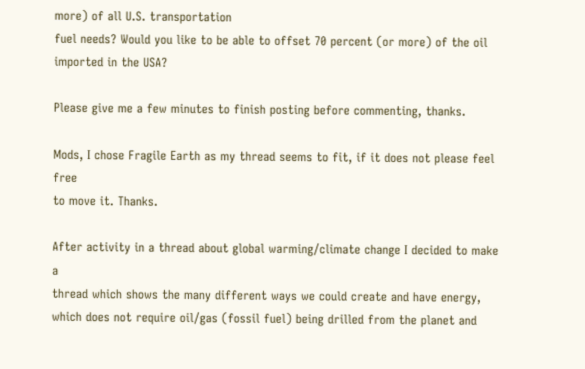more) of all U.S. transportation
fuel needs? Would you like to be able to offset 70 percent (or more) of the oil
imported in the USA?

Please give me a few minutes to finish posting before commenting, thanks.

Mods, I chose Fragile Earth as my thread seems to fit, if it does not please feel free
to move it. Thanks.

After activity in a thread about global warming/climate change I decided to make a
thread which shows the many different ways we could create and have energy,
which does not require oil/gas (fossil fuel) being drilled from the planet and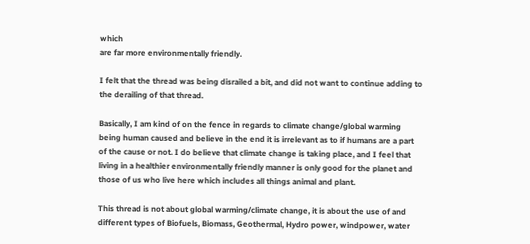which
are far more environmentally friendly.

I felt that the thread was being disrailed a bit, and did not want to continue adding to
the derailing of that thread.

Basically, I am kind of on the fence in regards to climate change/global warming
being human caused and believe in the end it is irrelevant as to if humans are a part
of the cause or not. I do believe that climate change is taking place, and I feel that
living in a healthier environmentally friendly manner is only good for the planet and
those of us who live here which includes all things animal and plant.

This thread is not about global warming/climate change, it is about the use of and
different types of Biofuels, Biomass, Geothermal, Hydro power, windpower, water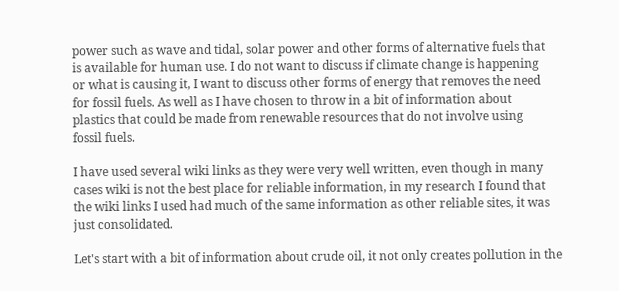power such as wave and tidal, solar power and other forms of alternative fuels that
is available for human use. I do not want to discuss if climate change is happening
or what is causing it, I want to discuss other forms of energy that removes the need
for fossil fuels. As well as I have chosen to throw in a bit of information about
plastics that could be made from renewable resources that do not involve using
fossil fuels.

I have used several wiki links as they were very well written, even though in many
cases wiki is not the best place for reliable information, in my research I found that
the wiki links I used had much of the same information as other reliable sites, it was
just consolidated.

Let's start with a bit of information about crude oil, it not only creates pollution in the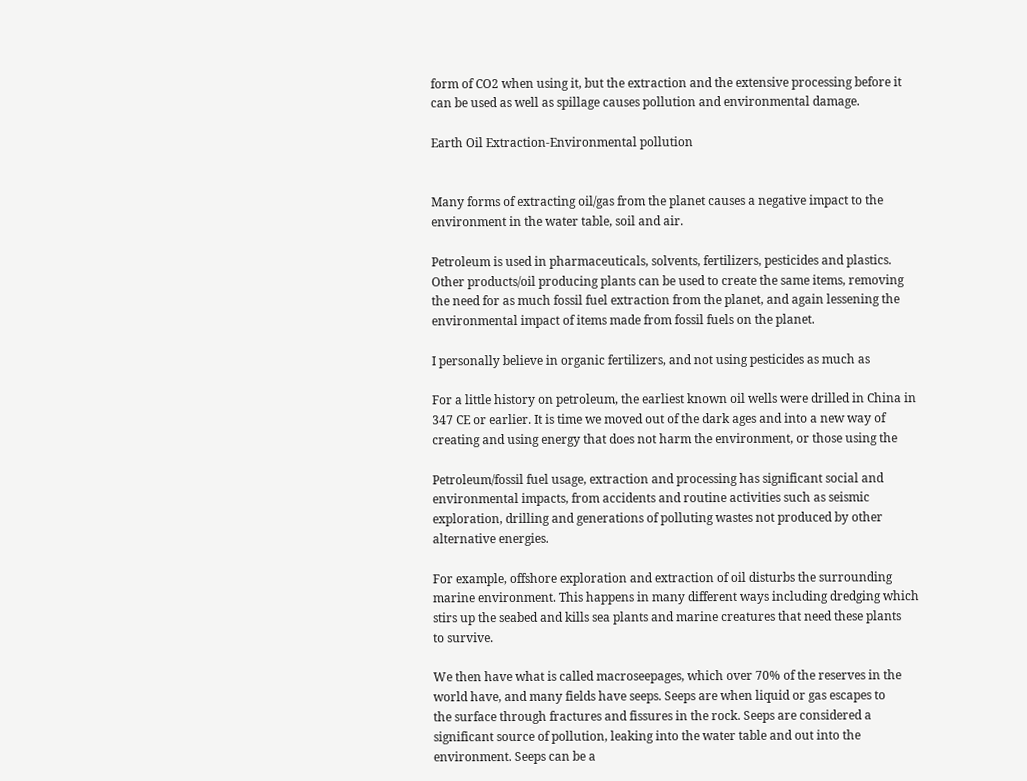form of CO2 when using it, but the extraction and the extensive processing before it
can be used as well as spillage causes pollution and environmental damage.

Earth Oil Extraction-Environmental pollution


Many forms of extracting oil/gas from the planet causes a negative impact to the
environment in the water table, soil and air.

Petroleum is used in pharmaceuticals, solvents, fertilizers, pesticides and plastics.
Other products/oil producing plants can be used to create the same items, removing
the need for as much fossil fuel extraction from the planet, and again lessening the
environmental impact of items made from fossil fuels on the planet.

I personally believe in organic fertilizers, and not using pesticides as much as

For a little history on petroleum, the earliest known oil wells were drilled in China in
347 CE or earlier. It is time we moved out of the dark ages and into a new way of
creating and using energy that does not harm the environment, or those using the

Petroleum/fossil fuel usage, extraction and processing has significant social and
environmental impacts, from accidents and routine activities such as seismic
exploration, drilling and generations of polluting wastes not produced by other
alternative energies.

For example, offshore exploration and extraction of oil disturbs the surrounding
marine environment. This happens in many different ways including dredging which
stirs up the seabed and kills sea plants and marine creatures that need these plants
to survive.

We then have what is called macroseepages, which over 70% of the reserves in the
world have, and many fields have seeps. Seeps are when liquid or gas escapes to
the surface through fractures and fissures in the rock. Seeps are considered a
significant source of pollution, leaking into the water table and out into the
environment. Seeps can be a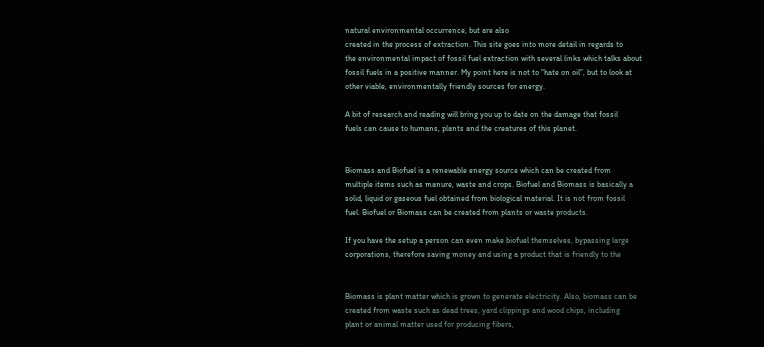natural environmental occurrence, but are also
created in the process of extraction. This site goes into more detail in regards to
the environmental impact of fossil fuel extraction with several links which talks about
fossil fuels in a positive manner. My point here is not to "hate on oil", but to look at
other viable, environmentally friendly sources for energy.

A bit of research and reading will bring you up to date on the damage that fossil
fuels can cause to humans, plants and the creatures of this planet.


Biomass and Biofuel is a renewable energy source which can be created from
multiple items such as manure, waste and crops. Biofuel and Biomass is basically a
solid, liquid or gaseous fuel obtained from biological material. It is not from fossil
fuel. Biofuel or Biomass can be created from plants or waste products.

If you have the setup a person can even make biofuel themselves, bypassing large
corporations, therefore saving money and using a product that is friendly to the


Biomass is plant matter which is grown to generate electricity. Also, biomass can be
created from waste such as dead trees, yard clippings and wood chips, including
plant or animal matter used for producing fibers,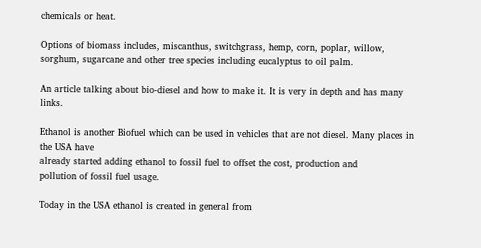chemicals or heat.

Options of biomass includes, miscanthus, switchgrass, hemp, corn, poplar, willow,
sorghum, sugarcane and other tree species including eucalyptus to oil palm.

An article talking about bio-diesel and how to make it. It is very in depth and has many links.

Ethanol is another Biofuel which can be used in vehicles that are not diesel. Many places in the USA have
already started adding ethanol to fossil fuel to offset the cost, production and
pollution of fossil fuel usage.

Today in the USA ethanol is created in general from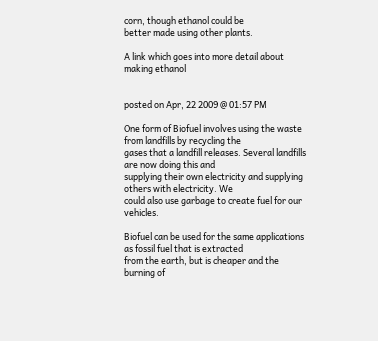corn, though ethanol could be
better made using other plants.

A link which goes into more detail about making ethanol


posted on Apr, 22 2009 @ 01:57 PM

One form of Biofuel involves using the waste from landfills by recycling the
gases that a landfill releases. Several landfills are now doing this and
supplying their own electricity and supplying others with electricity. We
could also use garbage to create fuel for our vehicles.

Biofuel can be used for the same applications as fossil fuel that is extracted
from the earth, but is cheaper and the burning of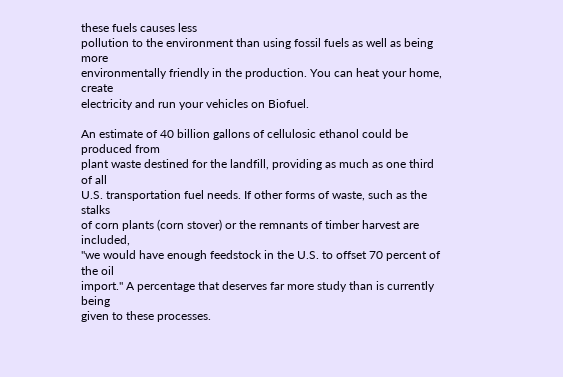these fuels causes less
pollution to the environment than using fossil fuels as well as being more
environmentally friendly in the production. You can heat your home, create
electricity and run your vehicles on Biofuel.

An estimate of 40 billion gallons of cellulosic ethanol could be produced from
plant waste destined for the landfill, providing as much as one third of all
U.S. transportation fuel needs. If other forms of waste, such as the stalks
of corn plants (corn stover) or the remnants of timber harvest are included,
"we would have enough feedstock in the U.S. to offset 70 percent of the oil
import." A percentage that deserves far more study than is currently being
given to these processes.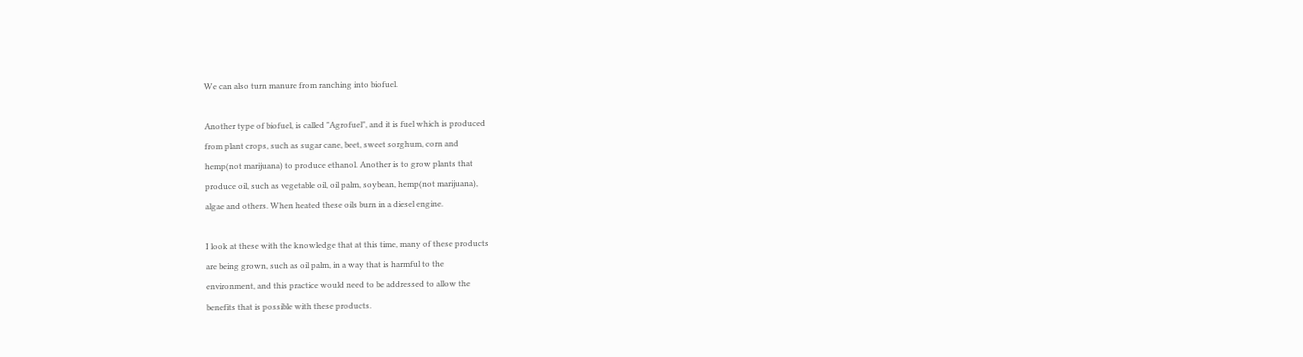We can also turn manure from ranching into biofuel.

Another type of biofuel, is called "Agrofuel", and it is fuel which is produced
from plant crops, such as sugar cane, beet, sweet sorghum, corn and
hemp(not marijuana) to produce ethanol. Another is to grow plants that
produce oil, such as vegetable oil, oil palm, soybean, hemp(not marijuana),
algae and others. When heated these oils burn in a diesel engine.

I look at these with the knowledge that at this time, many of these products
are being grown, such as oil palm, in a way that is harmful to the
environment, and this practice would need to be addressed to allow the
benefits that is possible with these products.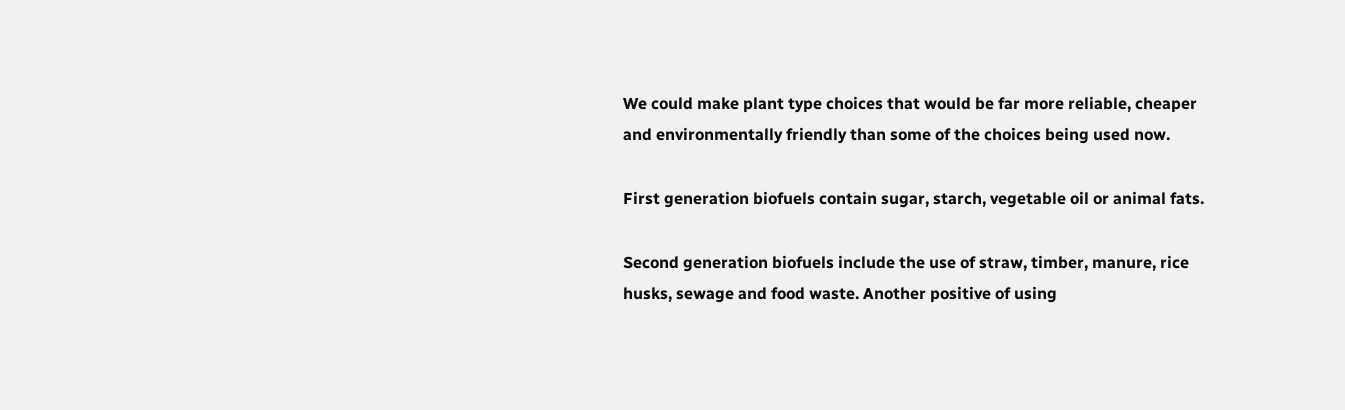We could make plant type choices that would be far more reliable, cheaper
and environmentally friendly than some of the choices being used now.

First generation biofuels contain sugar, starch, vegetable oil or animal fats.

Second generation biofuels include the use of straw, timber, manure, rice
husks, sewage and food waste. Another positive of using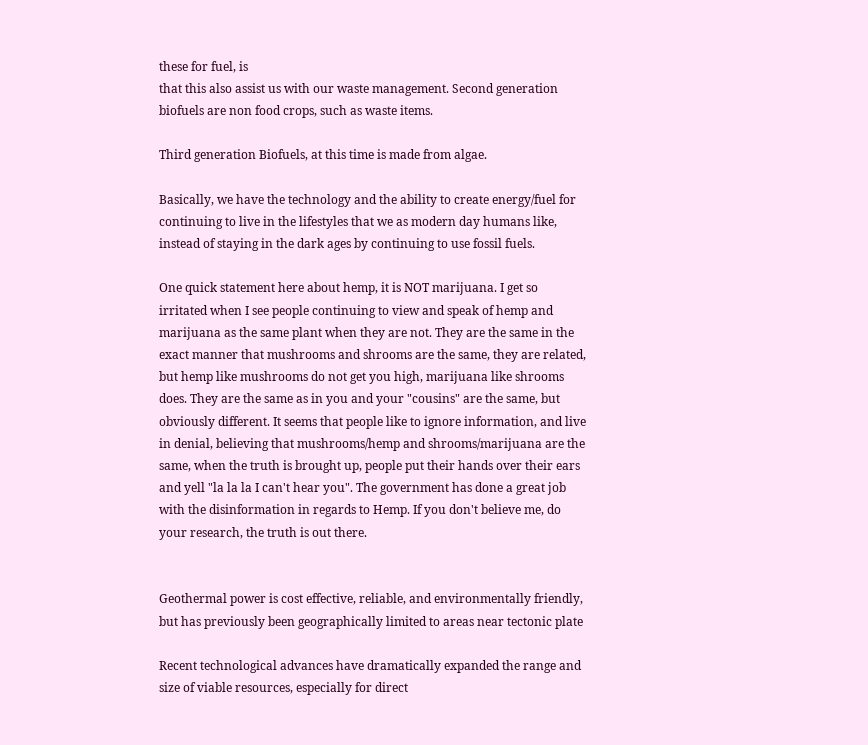these for fuel, is
that this also assist us with our waste management. Second generation
biofuels are non food crops, such as waste items.

Third generation Biofuels, at this time is made from algae.

Basically, we have the technology and the ability to create energy/fuel for
continuing to live in the lifestyles that we as modern day humans like,
instead of staying in the dark ages by continuing to use fossil fuels.

One quick statement here about hemp, it is NOT marijuana. I get so
irritated when I see people continuing to view and speak of hemp and
marijuana as the same plant when they are not. They are the same in the
exact manner that mushrooms and shrooms are the same, they are related,
but hemp like mushrooms do not get you high, marijuana like shrooms
does. They are the same as in you and your "cousins" are the same, but
obviously different. It seems that people like to ignore information, and live
in denial, believing that mushrooms/hemp and shrooms/marijuana are the
same, when the truth is brought up, people put their hands over their ears
and yell "la la la I can't hear you". The government has done a great job
with the disinformation in regards to Hemp. If you don't believe me, do
your research, the truth is out there.


Geothermal power is cost effective, reliable, and environmentally friendly,
but has previously been geographically limited to areas near tectonic plate

Recent technological advances have dramatically expanded the range and
size of viable resources, especially for direct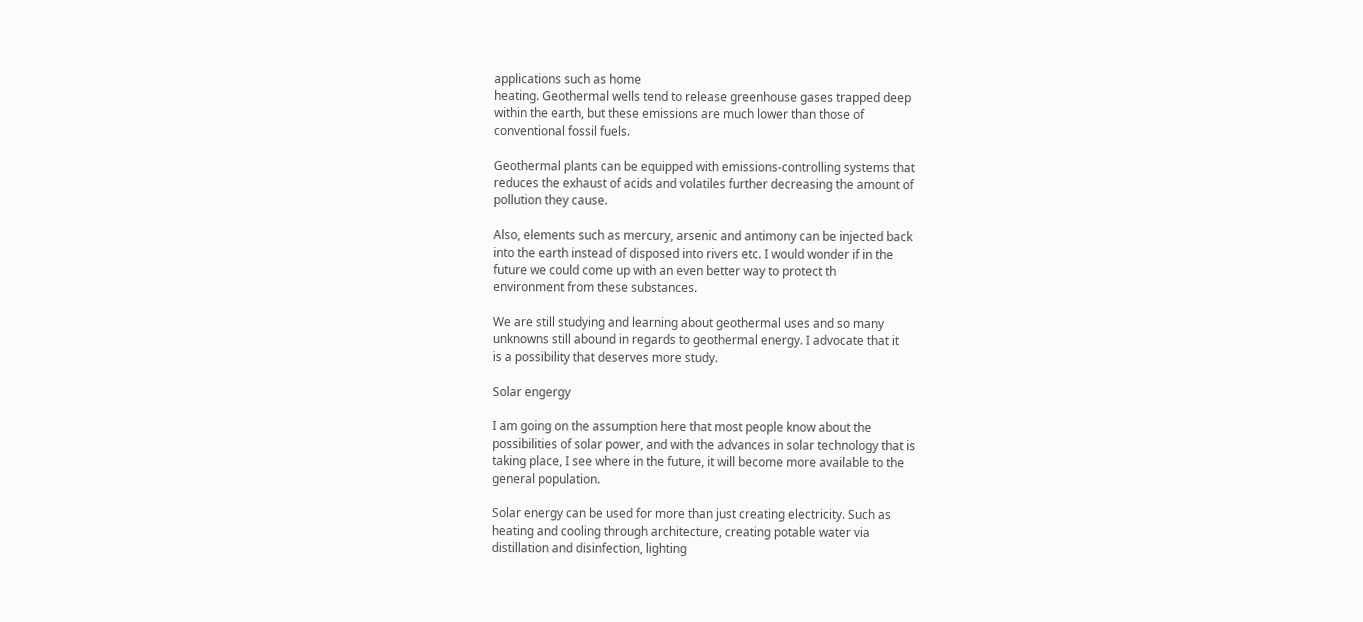applications such as home
heating. Geothermal wells tend to release greenhouse gases trapped deep
within the earth, but these emissions are much lower than those of
conventional fossil fuels.

Geothermal plants can be equipped with emissions-controlling systems that
reduces the exhaust of acids and volatiles further decreasing the amount of
pollution they cause.

Also, elements such as mercury, arsenic and antimony can be injected back
into the earth instead of disposed into rivers etc. I would wonder if in the
future we could come up with an even better way to protect th
environment from these substances.

We are still studying and learning about geothermal uses and so many
unknowns still abound in regards to geothermal energy. I advocate that it
is a possibility that deserves more study.

Solar engergy

I am going on the assumption here that most people know about the
possibilities of solar power, and with the advances in solar technology that is
taking place, I see where in the future, it will become more available to the
general population.

Solar energy can be used for more than just creating electricity. Such as
heating and cooling through architecture, creating potable water via
distillation and disinfection, lighting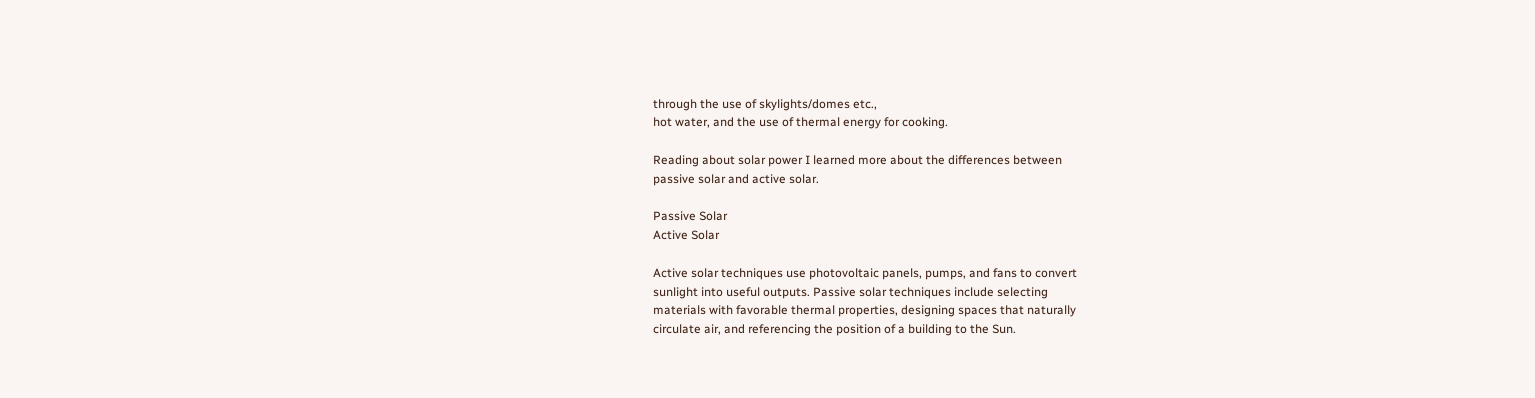through the use of skylights/domes etc.,
hot water, and the use of thermal energy for cooking.

Reading about solar power I learned more about the differences between
passive solar and active solar.

Passive Solar
Active Solar

Active solar techniques use photovoltaic panels, pumps, and fans to convert
sunlight into useful outputs. Passive solar techniques include selecting
materials with favorable thermal properties, designing spaces that naturally
circulate air, and referencing the position of a building to the Sun.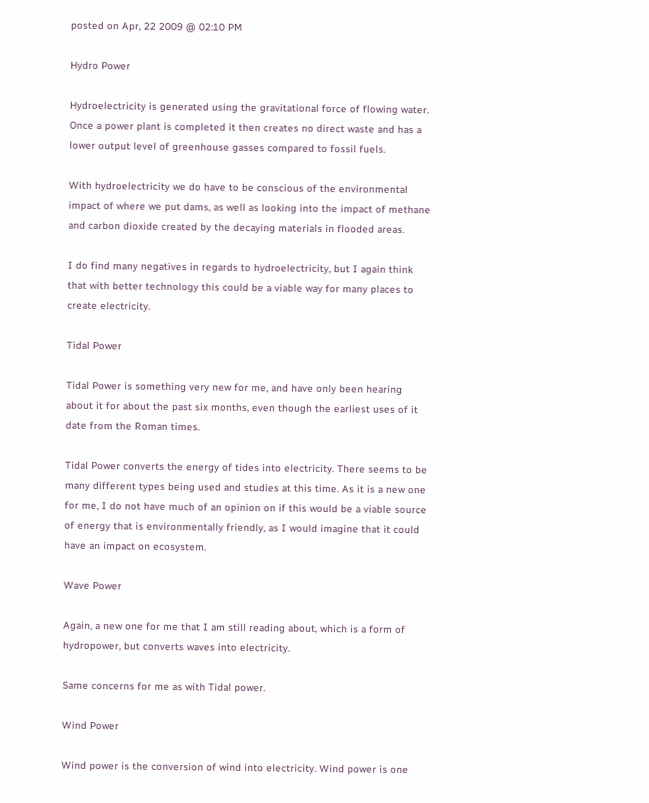posted on Apr, 22 2009 @ 02:10 PM

Hydro Power

Hydroelectricity is generated using the gravitational force of flowing water.
Once a power plant is completed it then creates no direct waste and has a
lower output level of greenhouse gasses compared to fossil fuels.

With hydroelectricity we do have to be conscious of the environmental
impact of where we put dams, as well as looking into the impact of methane
and carbon dioxide created by the decaying materials in flooded areas.

I do find many negatives in regards to hydroelectricity, but I again think
that with better technology this could be a viable way for many places to
create electricity.

Tidal Power

Tidal Power is something very new for me, and have only been hearing
about it for about the past six months, even though the earliest uses of it
date from the Roman times.

Tidal Power converts the energy of tides into electricity. There seems to be
many different types being used and studies at this time. As it is a new one
for me, I do not have much of an opinion on if this would be a viable source
of energy that is environmentally friendly, as I would imagine that it could
have an impact on ecosystem.

Wave Power

Again, a new one for me that I am still reading about, which is a form of
hydropower, but converts waves into electricity.

Same concerns for me as with Tidal power.

Wind Power

Wind power is the conversion of wind into electricity. Wind power is one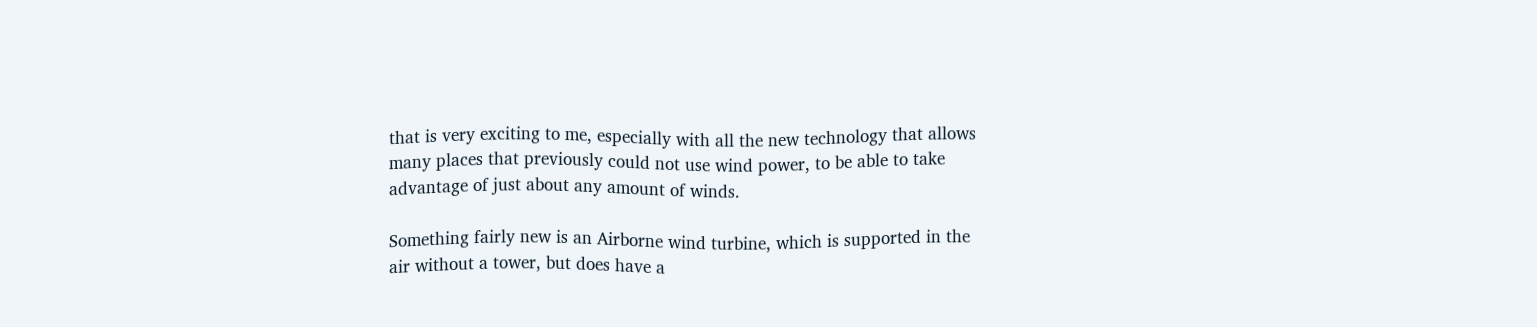that is very exciting to me, especially with all the new technology that allows
many places that previously could not use wind power, to be able to take
advantage of just about any amount of winds.

Something fairly new is an Airborne wind turbine, which is supported in the
air without a tower, but does have a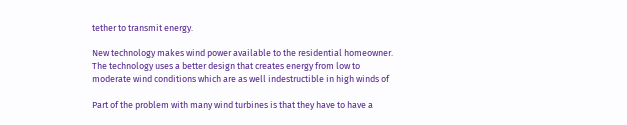tether to transmit energy.

New technology makes wind power available to the residential homeowner.
The technology uses a better design that creates energy from low to
moderate wind conditions which are as well indestructible in high winds of

Part of the problem with many wind turbines is that they have to have a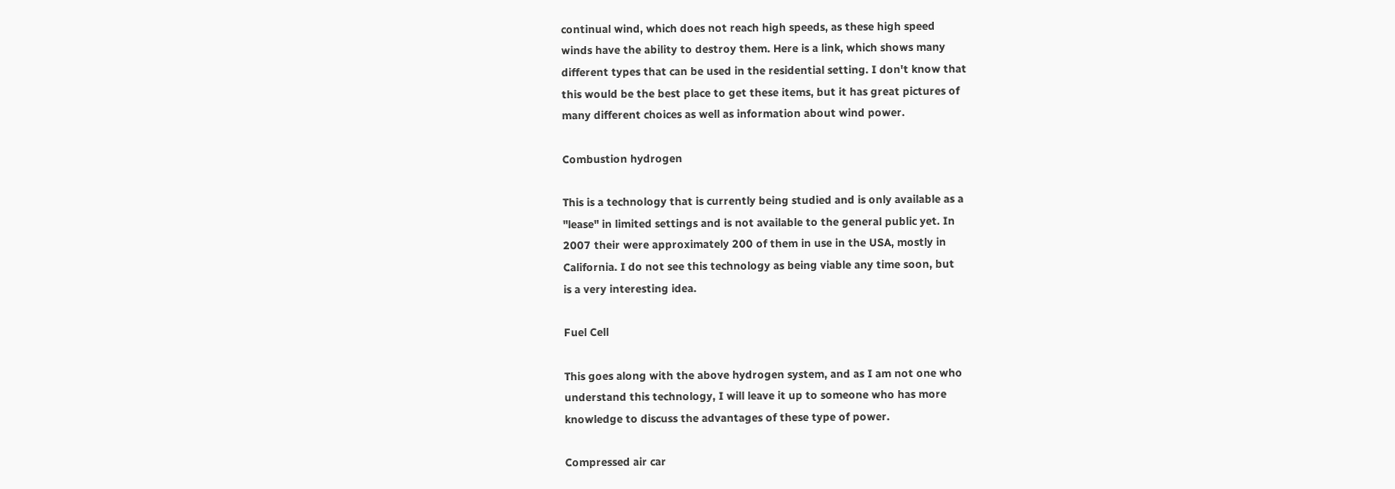continual wind, which does not reach high speeds, as these high speed
winds have the ability to destroy them. Here is a link, which shows many
different types that can be used in the residential setting. I don't know that
this would be the best place to get these items, but it has great pictures of
many different choices as well as information about wind power.

Combustion hydrogen

This is a technology that is currently being studied and is only available as a
"lease" in limited settings and is not available to the general public yet. In
2007 their were approximately 200 of them in use in the USA, mostly in
California. I do not see this technology as being viable any time soon, but
is a very interesting idea.

Fuel Cell

This goes along with the above hydrogen system, and as I am not one who
understand this technology, I will leave it up to someone who has more
knowledge to discuss the advantages of these type of power.

Compressed air car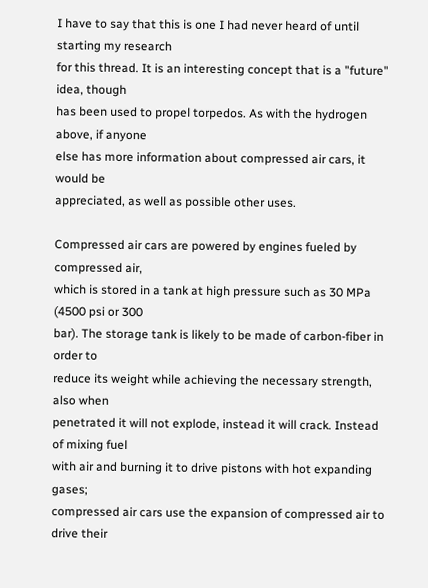I have to say that this is one I had never heard of until starting my research
for this thread. It is an interesting concept that is a "future" idea, though
has been used to propel torpedos. As with the hydrogen above, if anyone
else has more information about compressed air cars, it would be
appreciated, as well as possible other uses.

Compressed air cars are powered by engines fueled by compressed air,
which is stored in a tank at high pressure such as 30 MPa (4500 psi or 300
bar). The storage tank is likely to be made of carbon-fiber in order to
reduce its weight while achieving the necessary strength, also when
penetrated it will not explode, instead it will crack. Instead of mixing fuel
with air and burning it to drive pistons with hot expanding gases;
compressed air cars use the expansion of compressed air to drive their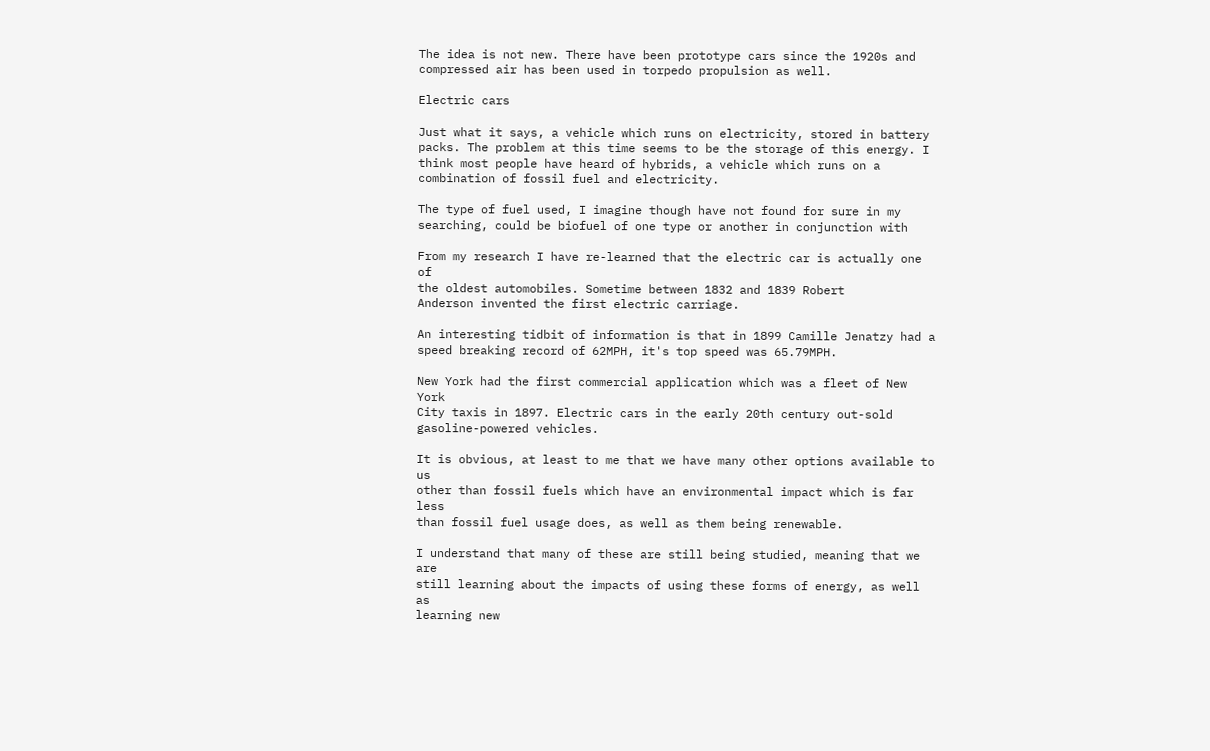The idea is not new. There have been prototype cars since the 1920s and
compressed air has been used in torpedo propulsion as well.

Electric cars

Just what it says, a vehicle which runs on electricity, stored in battery
packs. The problem at this time seems to be the storage of this energy. I
think most people have heard of hybrids, a vehicle which runs on a
combination of fossil fuel and electricity.

The type of fuel used, I imagine though have not found for sure in my
searching, could be biofuel of one type or another in conjunction with

From my research I have re-learned that the electric car is actually one of
the oldest automobiles. Sometime between 1832 and 1839 Robert
Anderson invented the first electric carriage.

An interesting tidbit of information is that in 1899 Camille Jenatzy had a
speed breaking record of 62MPH, it's top speed was 65.79MPH.

New York had the first commercial application which was a fleet of New York
City taxis in 1897. Electric cars in the early 20th century out-sold
gasoline-powered vehicles.

It is obvious, at least to me that we have many other options available to us
other than fossil fuels which have an environmental impact which is far less
than fossil fuel usage does, as well as them being renewable.

I understand that many of these are still being studied, meaning that we are
still learning about the impacts of using these forms of energy, as well as
learning new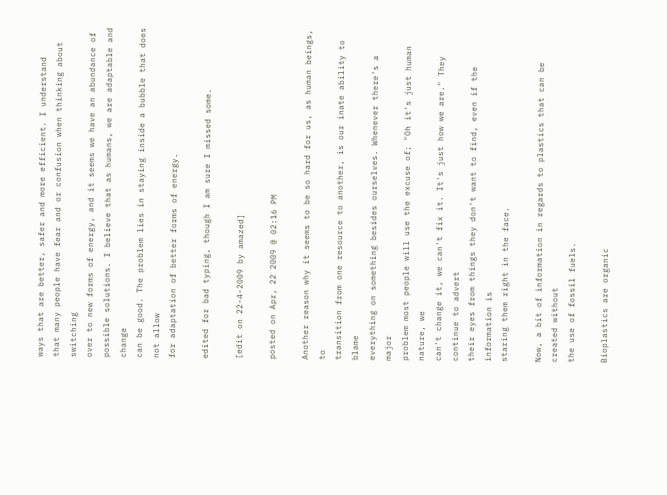ways that are better, safer and more efficient. I understand
that many people have fear and or confusion when thinking about switching
over to new forms of energy, and it seems we have an abundance of
possible solutions. I believe that as humans, we are adaptable and change
can be good. The problem lies in staying inside a bubble that does not allow
for adaptation of better forms of energy.

edited for bad typing, though I am sure I missed some.

[edit on 22-4-2009 by amazed]

posted on Apr, 22 2009 @ 02:16 PM

Another reason why it seems to be so hard for us, as human beings, to
transition from one resource to another, is our inate ability to blame
everything on something besides ourselves. Whenever there's a major
problem most people will use the excuse of; "Oh it's just human nature, we
can't change it, we can't fix it. It's just how we are." They continue to advert
their eyes from things they don't want to find, even if the information is
staring them right in the face.

Now, a bit of information in regards to plastics that can be created without
the use of fossil fuels.

Bioplastics are organic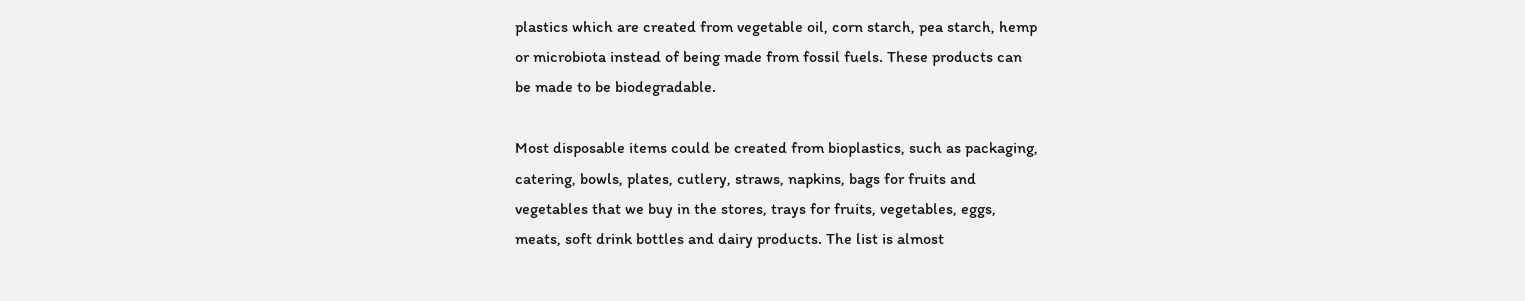plastics which are created from vegetable oil, corn starch, pea starch, hemp
or microbiota instead of being made from fossil fuels. These products can
be made to be biodegradable.

Most disposable items could be created from bioplastics, such as packaging,
catering, bowls, plates, cutlery, straws, napkins, bags for fruits and
vegetables that we buy in the stores, trays for fruits, vegetables, eggs,
meats, soft drink bottles and dairy products. The list is almost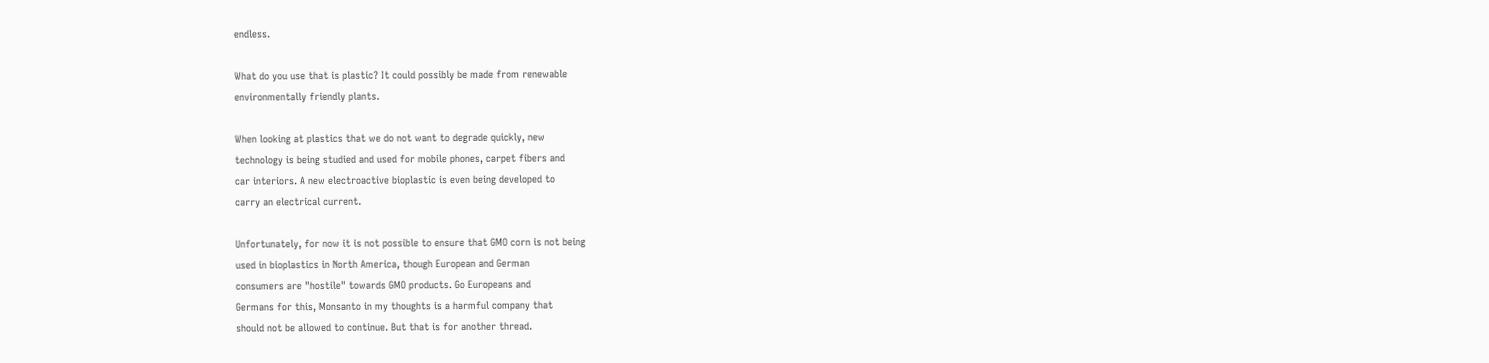endless.

What do you use that is plastic? It could possibly be made from renewable
environmentally friendly plants.

When looking at plastics that we do not want to degrade quickly, new
technology is being studied and used for mobile phones, carpet fibers and
car interiors. A new electroactive bioplastic is even being developed to
carry an electrical current.

Unfortunately, for now it is not possible to ensure that GMO corn is not being
used in bioplastics in North America, though European and German
consumers are "hostile" towards GMO products. Go Europeans and
Germans for this, Monsanto in my thoughts is a harmful company that
should not be allowed to continue. But that is for another thread.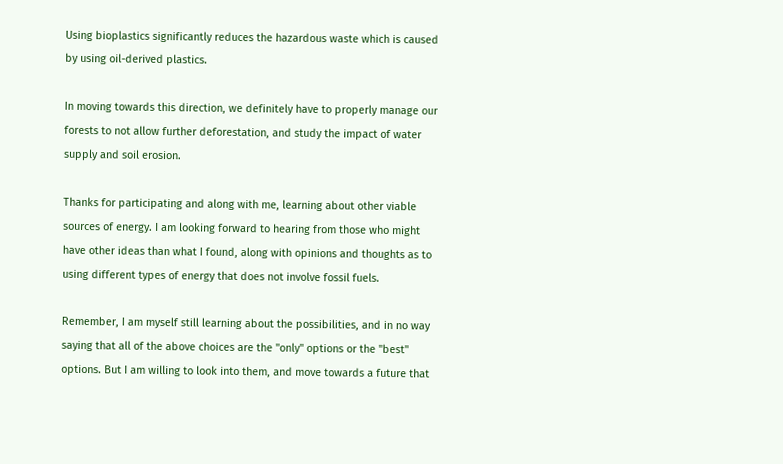Using bioplastics significantly reduces the hazardous waste which is caused
by using oil-derived plastics.

In moving towards this direction, we definitely have to properly manage our
forests to not allow further deforestation, and study the impact of water
supply and soil erosion.

Thanks for participating and along with me, learning about other viable
sources of energy. I am looking forward to hearing from those who might
have other ideas than what I found, along with opinions and thoughts as to
using different types of energy that does not involve fossil fuels.

Remember, I am myself still learning about the possibilities, and in no way
saying that all of the above choices are the "only" options or the "best"
options. But I am willing to look into them, and move towards a future that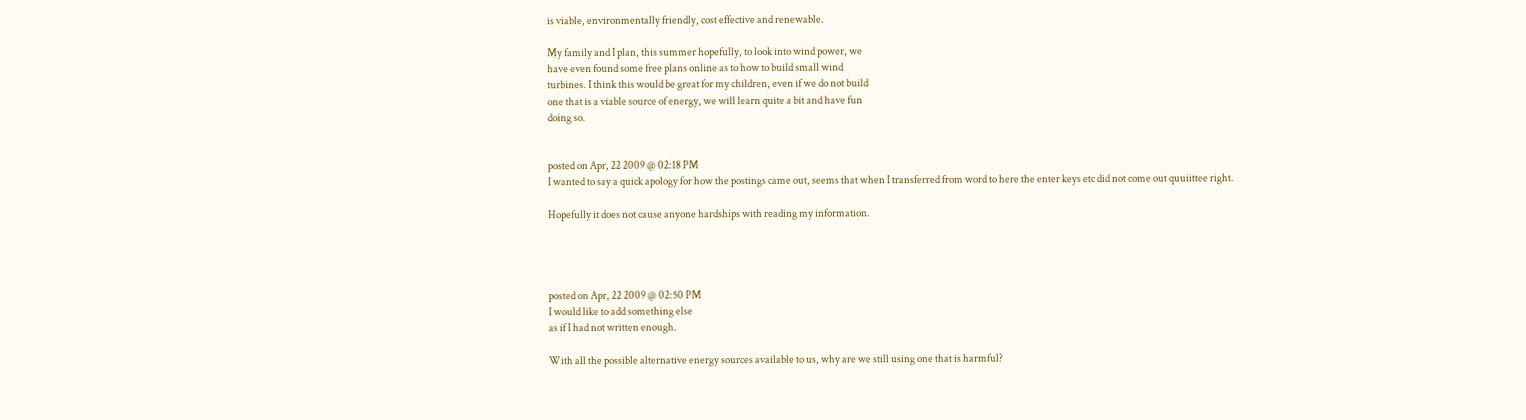is viable, environmentally friendly, cost effective and renewable.

My family and I plan, this summer hopefully, to look into wind power, we
have even found some free plans online as to how to build small wind
turbines. I think this would be great for my children, even if we do not build
one that is a viable source of energy, we will learn quite a bit and have fun
doing so.


posted on Apr, 22 2009 @ 02:18 PM
I wanted to say a quick apology for how the postings came out, seems that when I transferred from word to here the enter keys etc did not come out quuiittee right.

Hopefully it does not cause anyone hardships with reading my information.




posted on Apr, 22 2009 @ 02:50 PM
I would like to add something else
as if I had not written enough.

With all the possible alternative energy sources available to us, why are we still using one that is harmful?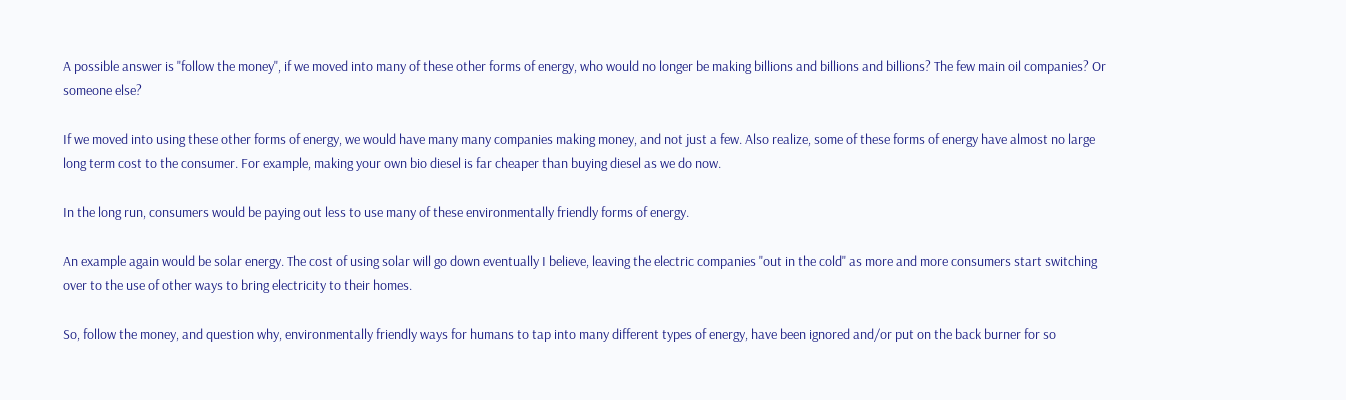A possible answer is "follow the money", if we moved into many of these other forms of energy, who would no longer be making billions and billions and billions? The few main oil companies? Or someone else?

If we moved into using these other forms of energy, we would have many many companies making money, and not just a few. Also realize, some of these forms of energy have almost no large long term cost to the consumer. For example, making your own bio diesel is far cheaper than buying diesel as we do now.

In the long run, consumers would be paying out less to use many of these environmentally friendly forms of energy.

An example again would be solar energy. The cost of using solar will go down eventually I believe, leaving the electric companies "out in the cold" as more and more consumers start switching over to the use of other ways to bring electricity to their homes.

So, follow the money, and question why, environmentally friendly ways for humans to tap into many different types of energy, have been ignored and/or put on the back burner for so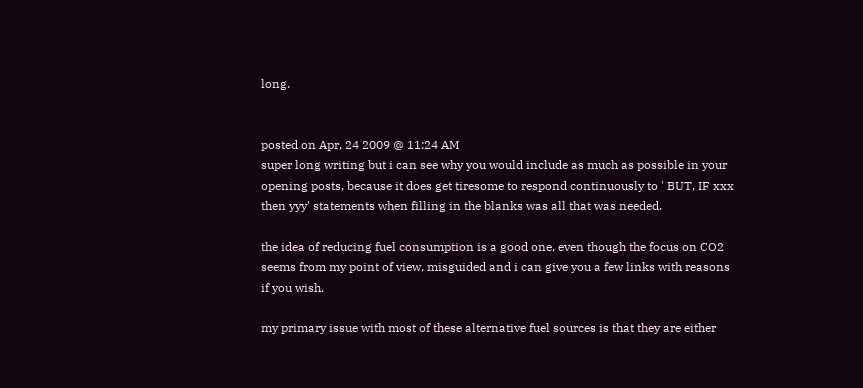long.


posted on Apr, 24 2009 @ 11:24 AM
super long writing but i can see why you would include as much as possible in your opening posts, because it does get tiresome to respond continuously to ' BUT, IF xxx then yyy' statements when filling in the blanks was all that was needed.

the idea of reducing fuel consumption is a good one, even though the focus on CO2 seems from my point of view, misguided and i can give you a few links with reasons if you wish.

my primary issue with most of these alternative fuel sources is that they are either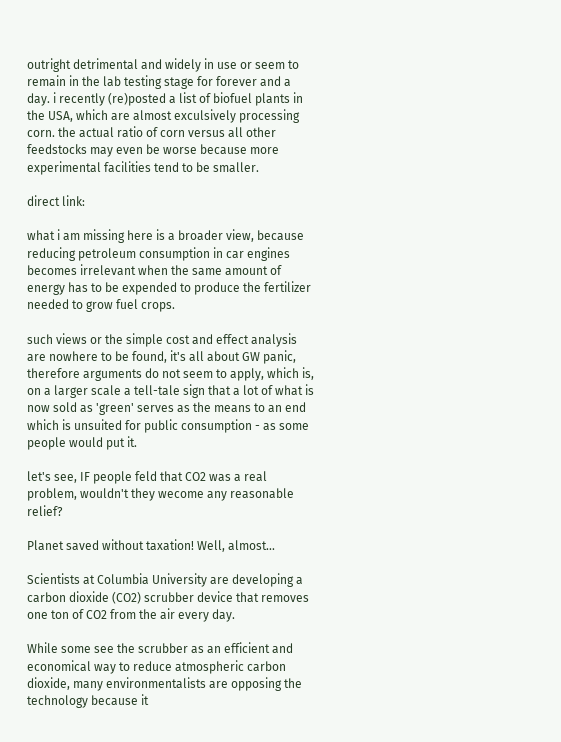outright detrimental and widely in use or seem to remain in the lab testing stage for forever and a day. i recently (re)posted a list of biofuel plants in the USA, which are almost exculsively processing corn. the actual ratio of corn versus all other feedstocks may even be worse because more experimental facilities tend to be smaller.

direct link:

what i am missing here is a broader view, because reducing petroleum consumption in car engines becomes irrelevant when the same amount of energy has to be expended to produce the fertilizer needed to grow fuel crops.

such views or the simple cost and effect analysis are nowhere to be found, it's all about GW panic, therefore arguments do not seem to apply, which is, on a larger scale a tell-tale sign that a lot of what is now sold as 'green' serves as the means to an end which is unsuited for public consumption - as some people would put it.

let's see, IF people feld that CO2 was a real problem, wouldn't they wecome any reasonable relief?

Planet saved without taxation! Well, almost...

Scientists at Columbia University are developing a carbon dioxide (CO2) scrubber device that removes one ton of CO2 from the air every day.

While some see the scrubber as an efficient and economical way to reduce atmospheric carbon dioxide, many environmentalists are opposing the technology because it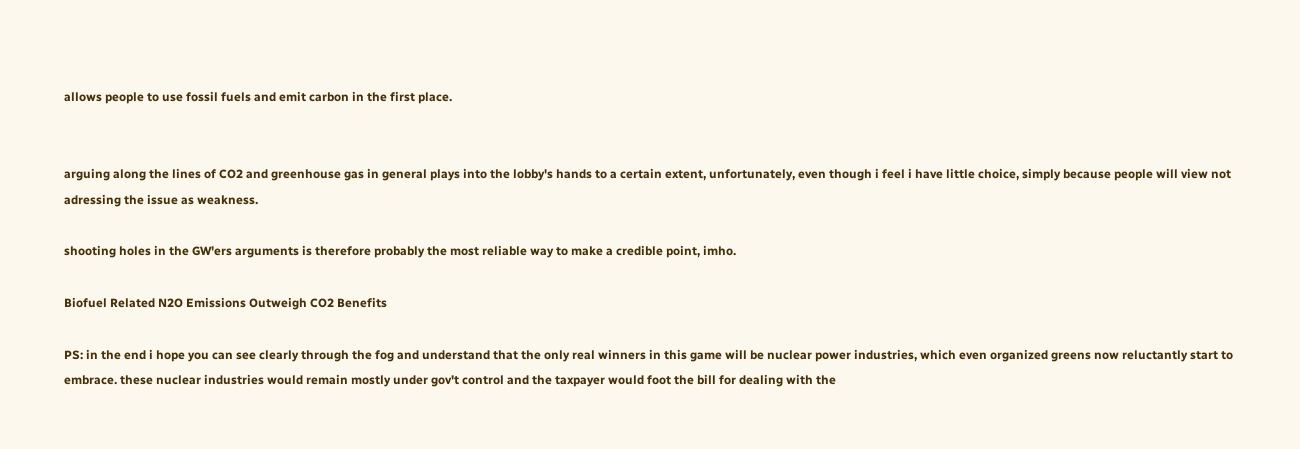allows people to use fossil fuels and emit carbon in the first place.


arguing along the lines of CO2 and greenhouse gas in general plays into the lobby's hands to a certain extent, unfortunately, even though i feel i have little choice, simply because people will view not adressing the issue as weakness.

shooting holes in the GW'ers arguments is therefore probably the most reliable way to make a credible point, imho.

Biofuel Related N2O Emissions Outweigh CO2 Benefits

PS: in the end i hope you can see clearly through the fog and understand that the only real winners in this game will be nuclear power industries, which even organized greens now reluctantly start to embrace. these nuclear industries would remain mostly under gov't control and the taxpayer would foot the bill for dealing with the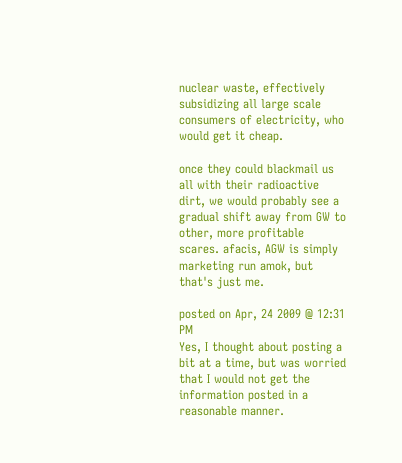nuclear waste, effectively subsidizing all large scale consumers of electricity, who would get it cheap.

once they could blackmail us all with their radioactive dirt, we would probably see a gradual shift away from GW to other, more profitable scares. afacis, AGW is simply marketing run amok, but that's just me.

posted on Apr, 24 2009 @ 12:31 PM
Yes, I thought about posting a bit at a time, but was worried that I would not get the information posted in a reasonable manner.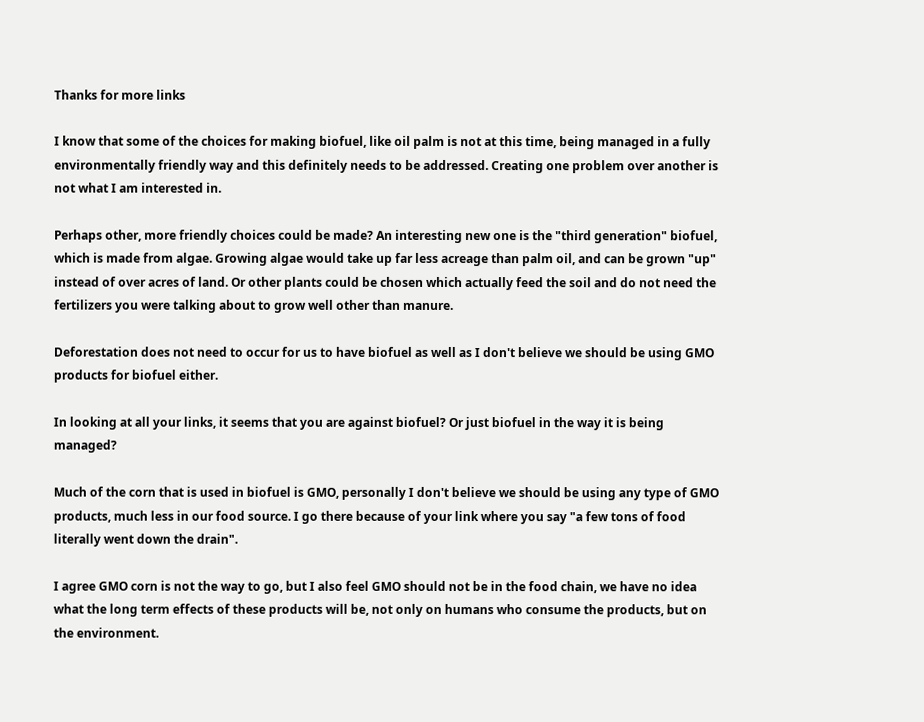Thanks for more links

I know that some of the choices for making biofuel, like oil palm is not at this time, being managed in a fully environmentally friendly way and this definitely needs to be addressed. Creating one problem over another is not what I am interested in.

Perhaps other, more friendly choices could be made? An interesting new one is the "third generation" biofuel, which is made from algae. Growing algae would take up far less acreage than palm oil, and can be grown "up" instead of over acres of land. Or other plants could be chosen which actually feed the soil and do not need the fertilizers you were talking about to grow well other than manure.

Deforestation does not need to occur for us to have biofuel as well as I don't believe we should be using GMO products for biofuel either.

In looking at all your links, it seems that you are against biofuel? Or just biofuel in the way it is being managed?

Much of the corn that is used in biofuel is GMO, personally I don't believe we should be using any type of GMO products, much less in our food source. I go there because of your link where you say "a few tons of food literally went down the drain".

I agree GMO corn is not the way to go, but I also feel GMO should not be in the food chain, we have no idea what the long term effects of these products will be, not only on humans who consume the products, but on the environment.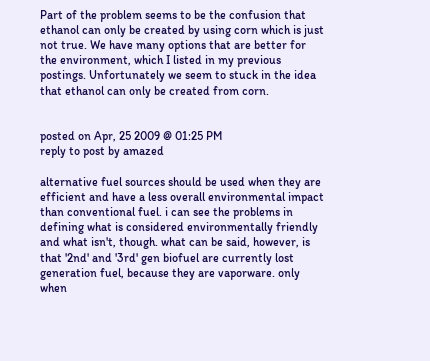Part of the problem seems to be the confusion that ethanol can only be created by using corn which is just not true. We have many options that are better for the environment, which I listed in my previous postings. Unfortunately we seem to stuck in the idea that ethanol can only be created from corn.


posted on Apr, 25 2009 @ 01:25 PM
reply to post by amazed

alternative fuel sources should be used when they are efficient and have a less overall environmental impact than conventional fuel. i can see the problems in defining what is considered environmentally friendly and what isn't, though. what can be said, however, is that '2nd' and '3rd' gen biofuel are currently lost generation fuel, because they are vaporware. only when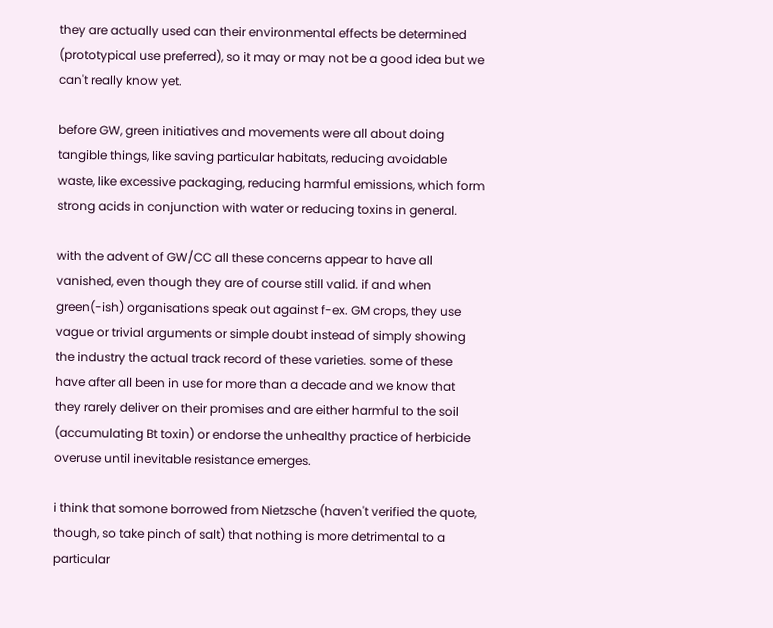they are actually used can their environmental effects be determined (prototypical use preferred), so it may or may not be a good idea but we can't really know yet.

before GW, green initiatives and movements were all about doing tangible things, like saving particular habitats, reducing avoidable waste, like excessive packaging, reducing harmful emissions, which form strong acids in conjunction with water or reducing toxins in general.

with the advent of GW/CC all these concerns appear to have all vanished, even though they are of course still valid. if and when green(-ish) organisations speak out against f-ex. GM crops, they use vague or trivial arguments or simple doubt instead of simply showing the industry the actual track record of these varieties. some of these have after all been in use for more than a decade and we know that they rarely deliver on their promises and are either harmful to the soil (accumulating Bt toxin) or endorse the unhealthy practice of herbicide overuse until inevitable resistance emerges.

i think that somone borrowed from Nietzsche (haven't verified the quote, though, so take pinch of salt) that nothing is more detrimental to a particular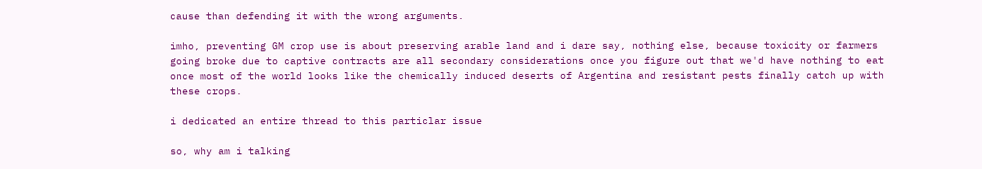cause than defending it with the wrong arguments.

imho, preventing GM crop use is about preserving arable land and i dare say, nothing else, because toxicity or farmers going broke due to captive contracts are all secondary considerations once you figure out that we'd have nothing to eat once most of the world looks like the chemically induced deserts of Argentina and resistant pests finally catch up with these crops.

i dedicated an entire thread to this particlar issue

so, why am i talking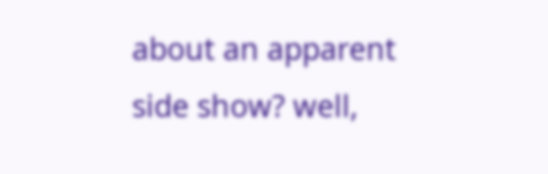about an apparent side show? well,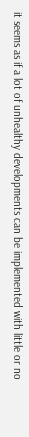it seems as if a lot of unhealthy developments can be implemented with little or no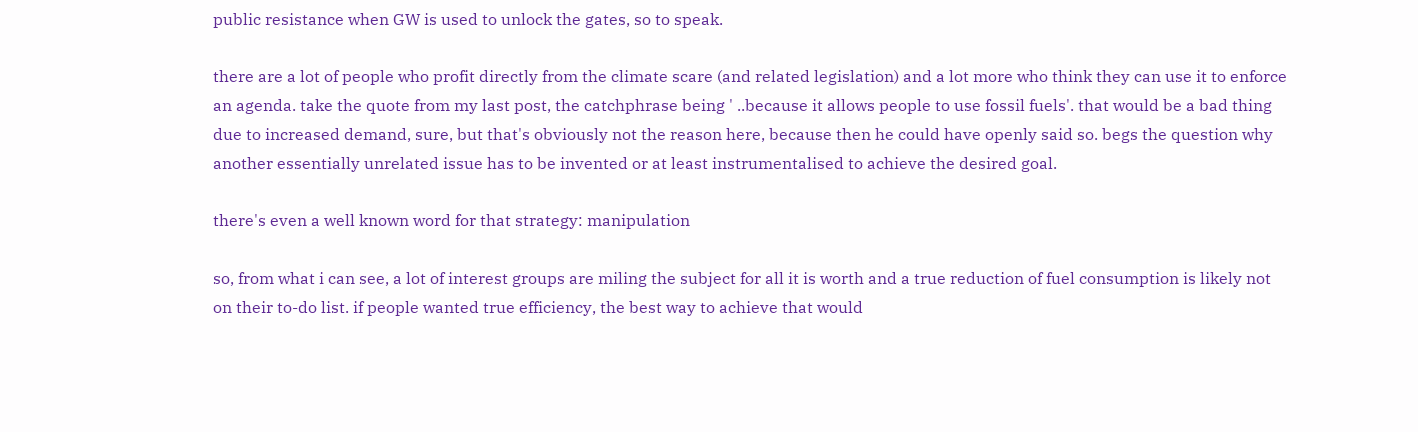public resistance when GW is used to unlock the gates, so to speak.

there are a lot of people who profit directly from the climate scare (and related legislation) and a lot more who think they can use it to enforce an agenda. take the quote from my last post, the catchphrase being ' ..because it allows people to use fossil fuels'. that would be a bad thing due to increased demand, sure, but that's obviously not the reason here, because then he could have openly said so. begs the question why another essentially unrelated issue has to be invented or at least instrumentalised to achieve the desired goal.

there's even a well known word for that strategy: manipulation

so, from what i can see, a lot of interest groups are miling the subject for all it is worth and a true reduction of fuel consumption is likely not on their to-do list. if people wanted true efficiency, the best way to achieve that would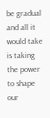be gradual and all it would take is taking the power to shape our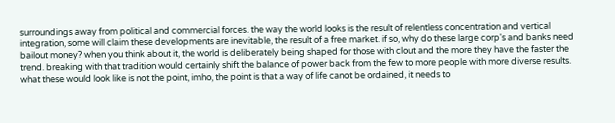surroundings away from political and commercial forces. the way the world looks is the result of relentless concentration and vertical integration, some will claim these developments are inevitable, the result of a free market. if so, why do these large corp's and banks need bailout money? when you think about it, the world is deliberately being shaped for those with clout and the more they have the faster the trend. breaking with that tradition would certainly shift the balance of power back from the few to more people with more diverse results. what these would look like is not the point, imho, the point is that a way of life canot be ordained, it needs to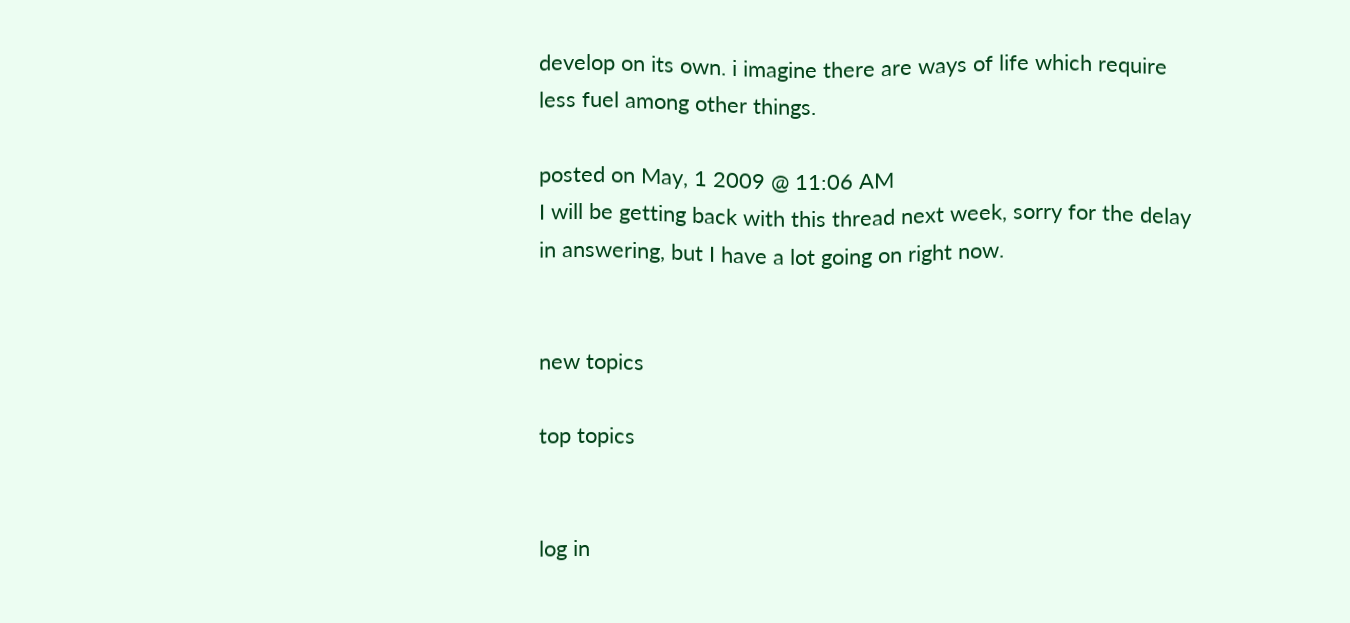develop on its own. i imagine there are ways of life which require less fuel among other things.

posted on May, 1 2009 @ 11:06 AM
I will be getting back with this thread next week, sorry for the delay in answering, but I have a lot going on right now.


new topics

top topics


log in